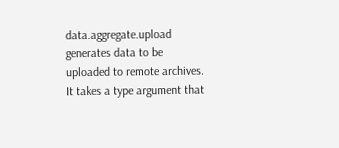data.aggregate.upload generates data to be uploaded to remote archives. It takes a type argument that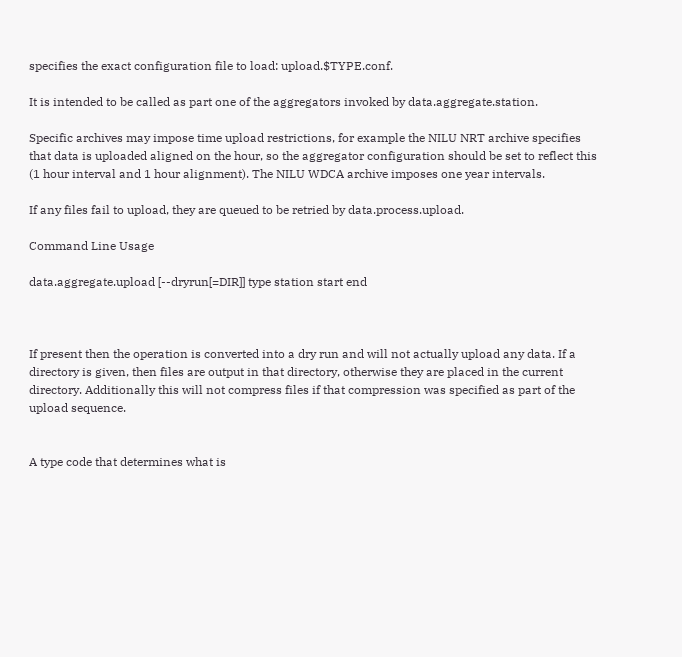specifies the exact configuration file to load: upload.$TYPE.conf.

It is intended to be called as part one of the aggregators invoked by data.aggregate.station.

Specific archives may impose time upload restrictions, for example the NILU NRT archive specifies that data is uploaded aligned on the hour, so the aggregator configuration should be set to reflect this (1 hour interval and 1 hour alignment). The NILU WDCA archive imposes one year intervals.

If any files fail to upload, they are queued to be retried by data.process.upload.

Command Line Usage

data.aggregate.upload [--dryrun[=DIR]] type station start end



If present then the operation is converted into a dry run and will not actually upload any data. If a directory is given, then files are output in that directory, otherwise they are placed in the current directory. Additionally this will not compress files if that compression was specified as part of the upload sequence.


A type code that determines what is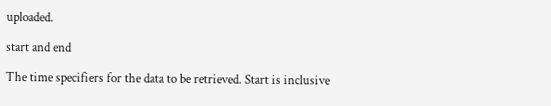uploaded.

start and end

The time specifiers for the data to be retrieved. Start is inclusive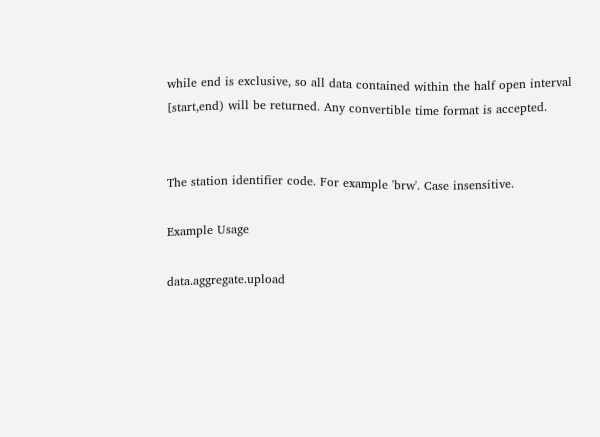while end is exclusive, so all data contained within the half open interval [start,end) will be returned. Any convertible time format is accepted.


The station identifier code. For example 'brw'. Case insensitive.

Example Usage

data.aggregate.upload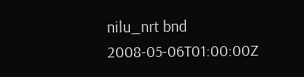nilu_nrt bnd 2008-05-06T01:00:00Z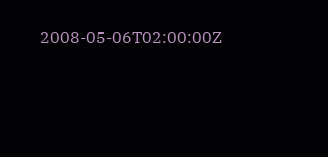2008-05-06T02:00:00Z